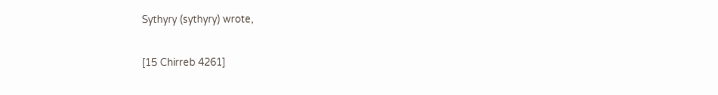Sythyry (sythyry) wrote,

[15 Chirreb 4261]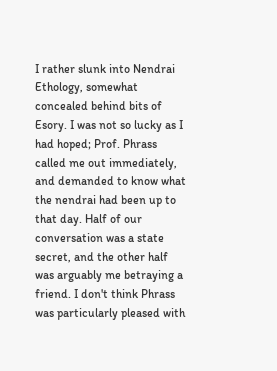I rather slunk into Nendrai Ethology, somewhat concealed behind bits of Esory. I was not so lucky as I had hoped; Prof. Phrass called me out immediately, and demanded to know what the nendrai had been up to that day. Half of our conversation was a state secret, and the other half was arguably me betraying a friend. I don't think Phrass was particularly pleased with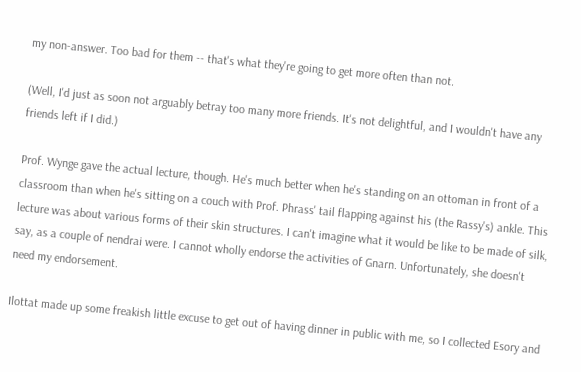my non-answer. Too bad for them -- that's what they're going to get more often than not.

(Well, I'd just as soon not arguably betray too many more friends. It's not delightful, and I wouldn't have any friends left if I did.)

Prof. Wynge gave the actual lecture, though. He's much better when he's standing on an ottoman in front of a classroom than when he's sitting on a couch with Prof. Phrass' tail flapping against his (the Rassy's) ankle. This lecture was about various forms of their skin structures. I can't imagine what it would be like to be made of silk, say, as a couple of nendrai were. I cannot wholly endorse the activities of Gnarn. Unfortunately, she doesn't need my endorsement.

Ilottat made up some freakish little excuse to get out of having dinner in public with me, so I collected Esory and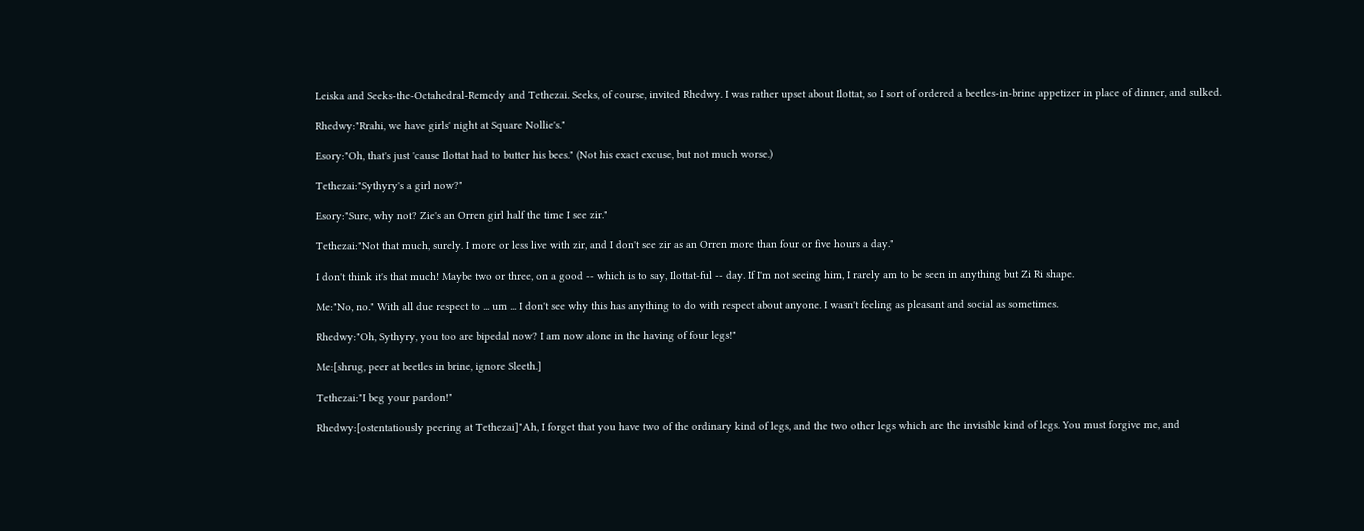Leiska and Seeks-the-Octahedral-Remedy and Tethezai. Seeks, of course, invited Rhedwy. I was rather upset about Ilottat, so I sort of ordered a beetles-in-brine appetizer in place of dinner, and sulked.

Rhedwy:"Rrahi, we have girls' night at Square Nollie's."

Esory:"Oh, that's just 'cause Ilottat had to butter his bees." (Not his exact excuse, but not much worse.)

Tethezai:"Sythyry's a girl now?"

Esory:"Sure, why not? Zie's an Orren girl half the time I see zir."

Tethezai:"Not that much, surely. I more or less live with zir, and I don't see zir as an Orren more than four or five hours a day."

I don't think it's that much! Maybe two or three, on a good -- which is to say, Ilottat-ful -- day. If I'm not seeing him, I rarely am to be seen in anything but Zi Ri shape.

Me:"No, no." With all due respect to ... um ... I don't see why this has anything to do with respect about anyone. I wasn't feeling as pleasant and social as sometimes.

Rhedwy:"Oh, Sythyry, you too are bipedal now? I am now alone in the having of four legs!"

Me:[shrug, peer at beetles in brine, ignore Sleeth.]

Tethezai:"I beg your pardon!"

Rhedwy:[ostentatiously peering at Tethezai]"Ah, I forget that you have two of the ordinary kind of legs, and the two other legs which are the invisible kind of legs. You must forgive me, and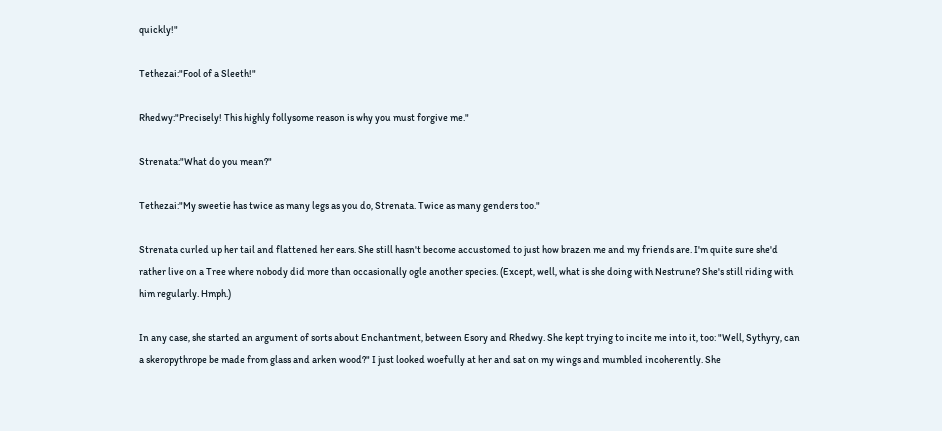quickly!"

Tethezai:"Fool of a Sleeth!"

Rhedwy:"Precisely! This highly follysome reason is why you must forgive me."

Strenata:"What do you mean?"

Tethezai:"My sweetie has twice as many legs as you do, Strenata. Twice as many genders too."

Strenata curled up her tail and flattened her ears. She still hasn't become accustomed to just how brazen me and my friends are. I'm quite sure she'd rather live on a Tree where nobody did more than occasionally ogle another species. (Except, well, what is she doing with Nestrune? She's still riding with him regularly. Hmph.)

In any case, she started an argument of sorts about Enchantment, between Esory and Rhedwy. She kept trying to incite me into it, too: "Well, Sythyry, can a skeropythrope be made from glass and arken wood?" I just looked woefully at her and sat on my wings and mumbled incoherently. She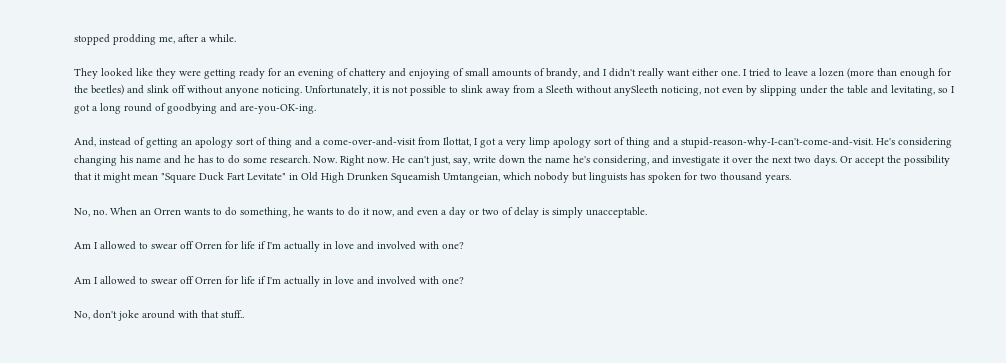stopped prodding me, after a while.

They looked like they were getting ready for an evening of chattery and enjoying of small amounts of brandy, and I didn't really want either one. I tried to leave a lozen (more than enough for the beetles) and slink off without anyone noticing. Unfortunately, it is not possible to slink away from a Sleeth without anySleeth noticing, not even by slipping under the table and levitating, so I got a long round of goodbying and are-you-OK-ing.

And, instead of getting an apology sort of thing and a come-over-and-visit from Ilottat, I got a very limp apology sort of thing and a stupid-reason-why-I-can't-come-and-visit. He's considering changing his name and he has to do some research. Now. Right now. He can't just, say, write down the name he's considering, and investigate it over the next two days. Or accept the possibility that it might mean "Square Duck Fart Levitate" in Old High Drunken Squeamish Umtangeian, which nobody but linguists has spoken for two thousand years.

No, no. When an Orren wants to do something, he wants to do it now, and even a day or two of delay is simply unacceptable.

Am I allowed to swear off Orren for life if I'm actually in love and involved with one?

Am I allowed to swear off Orren for life if I'm actually in love and involved with one?

No, don't joke around with that stuff..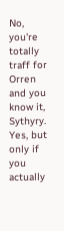No, you're totally traff for Orren and you know it, Sythyry.
Yes, but only if you actually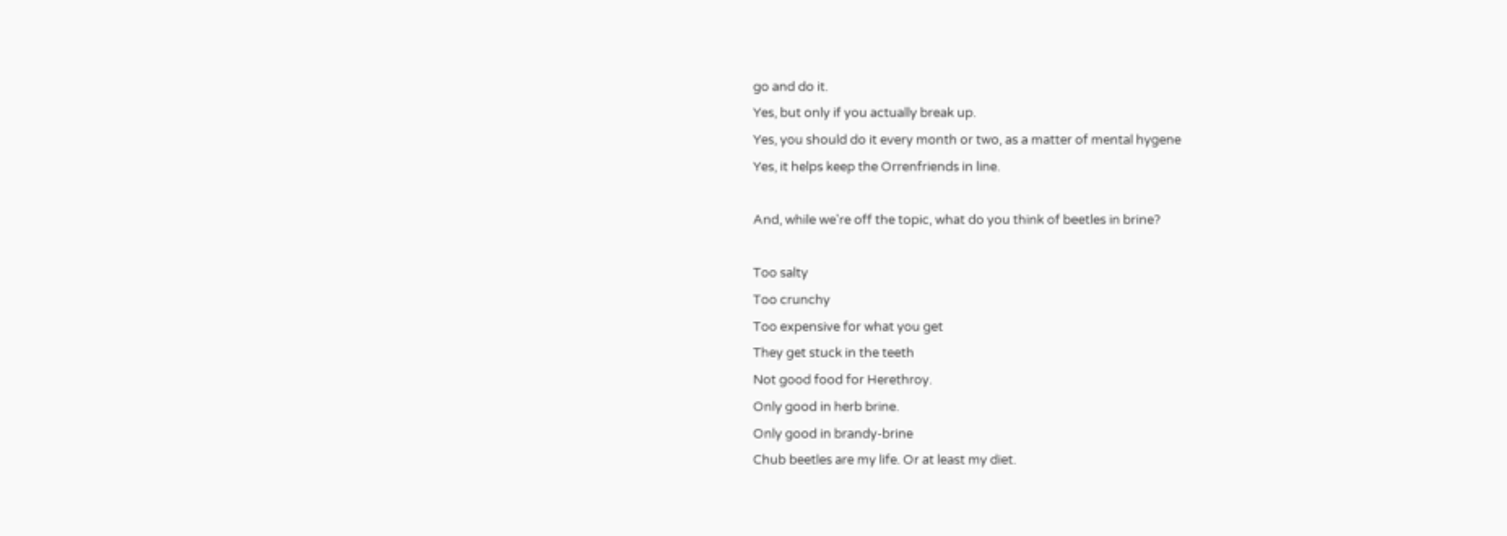go and do it.
Yes, but only if you actually break up.
Yes, you should do it every month or two, as a matter of mental hygene
Yes, it helps keep the Orrenfriends in line.

And, while we're off the topic, what do you think of beetles in brine?

Too salty
Too crunchy
Too expensive for what you get
They get stuck in the teeth
Not good food for Herethroy.
Only good in herb brine.
Only good in brandy-brine
Chub beetles are my life. Or at least my diet.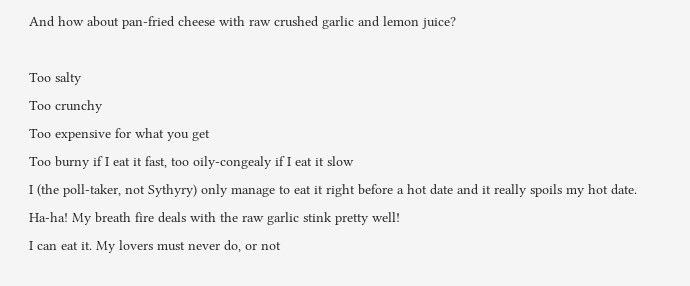And how about pan-fried cheese with raw crushed garlic and lemon juice?

Too salty
Too crunchy
Too expensive for what you get
Too burny if I eat it fast, too oily-congealy if I eat it slow
I (the poll-taker, not Sythyry) only manage to eat it right before a hot date and it really spoils my hot date.
Ha-ha! My breath fire deals with the raw garlic stink pretty well!
I can eat it. My lovers must never do, or not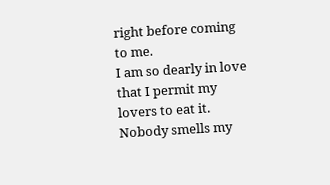right before coming to me.
I am so dearly in love that I permit my lovers to eat it.
Nobody smells my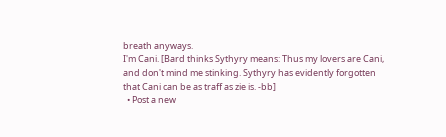breath anyways.
I'm Cani. [Bard thinks Sythyry means: Thus my lovers are Cani, and don't mind me stinking. Sythyry has evidently forgotten that Cani can be as traff as zie is. -bb]
  • Post a new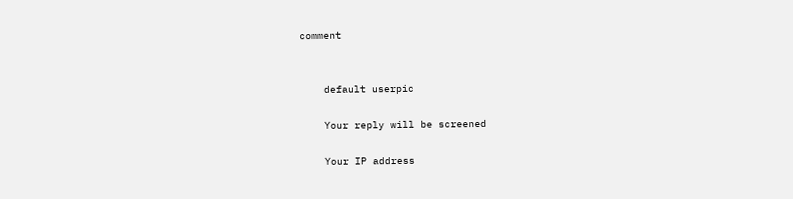comment


    default userpic

    Your reply will be screened

    Your IP address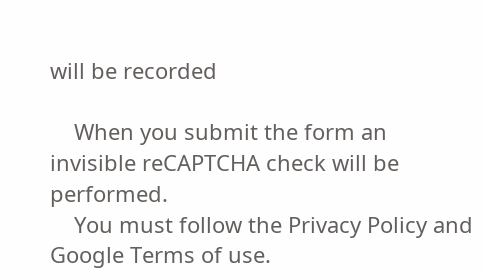will be recorded

    When you submit the form an invisible reCAPTCHA check will be performed.
    You must follow the Privacy Policy and Google Terms of use.